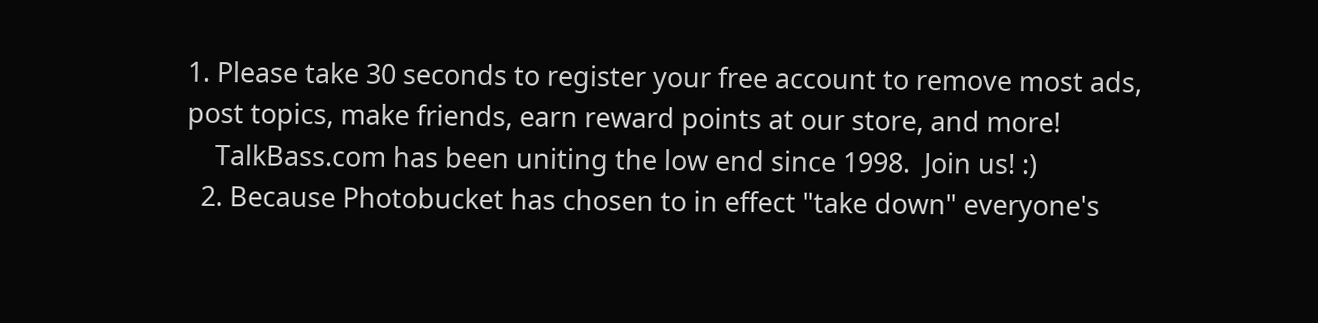1. Please take 30 seconds to register your free account to remove most ads, post topics, make friends, earn reward points at our store, and more!
    TalkBass.com has been uniting the low end since 1998.  Join us! :)
  2. Because Photobucket has chosen to in effect "take down" everyone's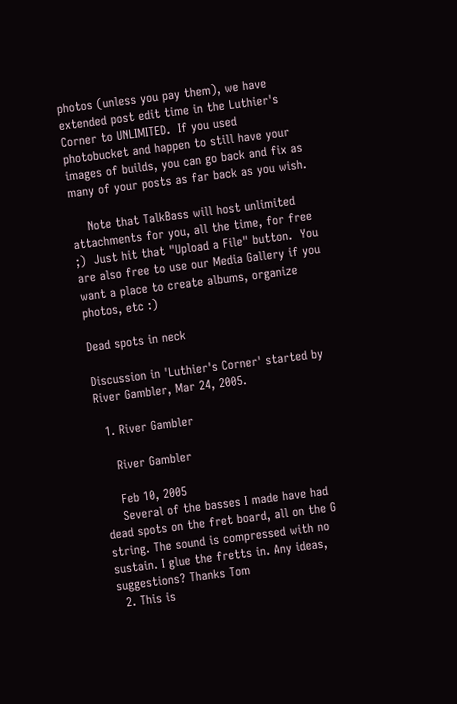photos (unless you pay them), we have extended post edit time in the Luthier's Corner to UNLIMITED.  If you used photobucket and happen to still have your images of builds, you can go back and fix as many of your posts as far back as you wish.

    Note that TalkBass will host unlimited attachments for you, all the time, for free ;)  Just hit that "Upload a File" button.  You are also free to use our Media Gallery if you want a place to create albums, organize photos, etc :)

Dead spots in neck

Discussion in 'Luthier's Corner' started by River Gambler, Mar 24, 2005.

  1. River Gambler

    River Gambler

    Feb 10, 2005
    Several of the basses I made have had dead spots on the fret board, all on the G string. The sound is compressed with no sustain. I glue the fretts in. Any ideas, suggestions? Thanks Tom
  2. This is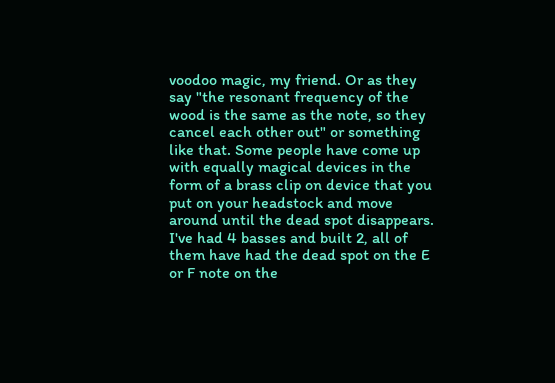voodoo magic, my friend. Or as they say "the resonant frequency of the wood is the same as the note, so they cancel each other out" or something like that. Some people have come up with equally magical devices in the form of a brass clip on device that you put on your headstock and move around until the dead spot disappears. I've had 4 basses and built 2, all of them have had the dead spot on the E or F note on the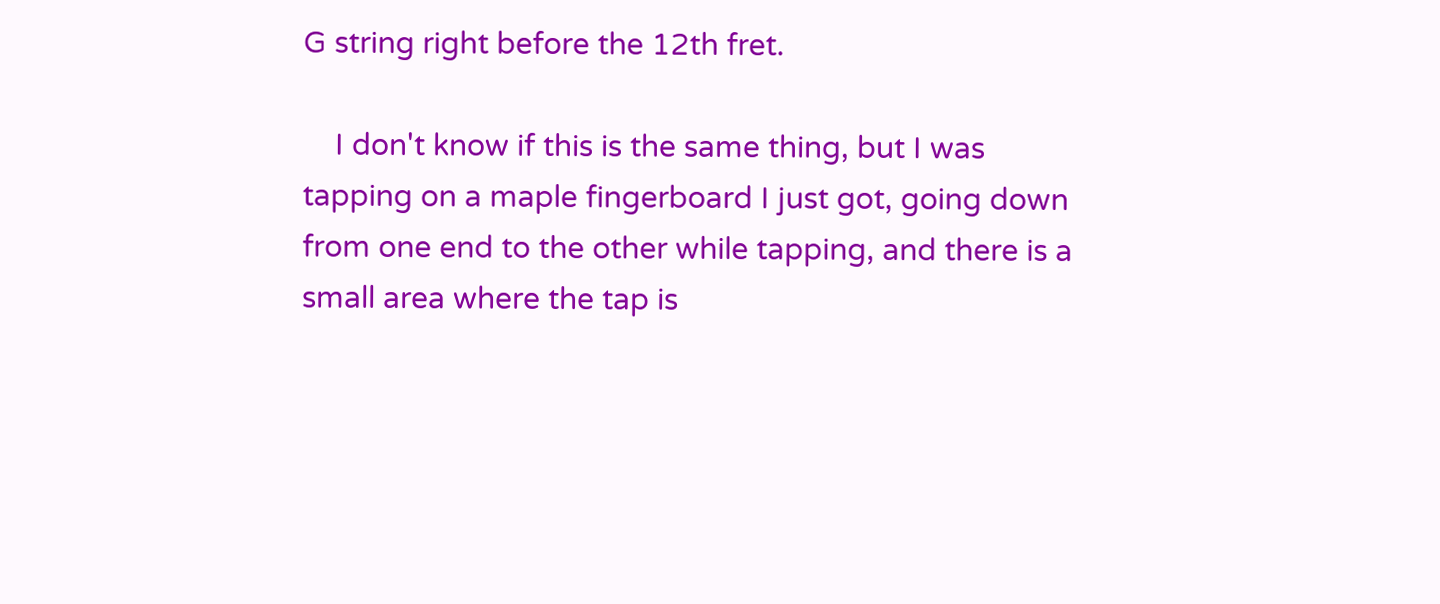G string right before the 12th fret.

    I don't know if this is the same thing, but I was tapping on a maple fingerboard I just got, going down from one end to the other while tapping, and there is a small area where the tap is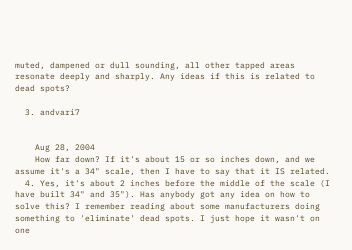muted, dampened or dull sounding, all other tapped areas resonate deeply and sharply. Any ideas if this is related to dead spots?

  3. andvari7


    Aug 28, 2004
    How far down? If it's about 15 or so inches down, and we assume it's a 34" scale, then I have to say that it IS related.
  4. Yes, it's about 2 inches before the middle of the scale (I have built 34" and 35"). Has anybody got any idea on how to solve this? I remember reading about some manufacturers doing something to 'eliminate' dead spots. I just hope it wasn't on one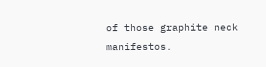of those graphite neck manifestos.